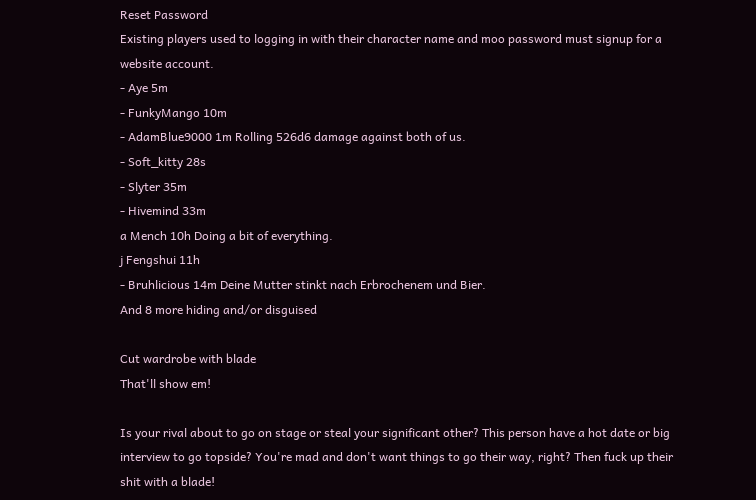Reset Password
Existing players used to logging in with their character name and moo password must signup for a website account.
- Aye 5m
- FunkyMango 10m
- AdamBlue9000 1m Rolling 526d6 damage against both of us.
- Soft_kitty 28s
- Slyter 35m
- Hivemind 33m
a Mench 10h Doing a bit of everything.
j Fengshui 11h
- Bruhlicious 14m Deine Mutter stinkt nach Erbrochenem und Bier.
And 8 more hiding and/or disguised

Cut wardrobe with blade
That'll show em!

Is your rival about to go on stage or steal your significant other? This person have a hot date or big interview to go topside? You're mad and don't want things to go their way, right? Then fuck up their shit with a blade!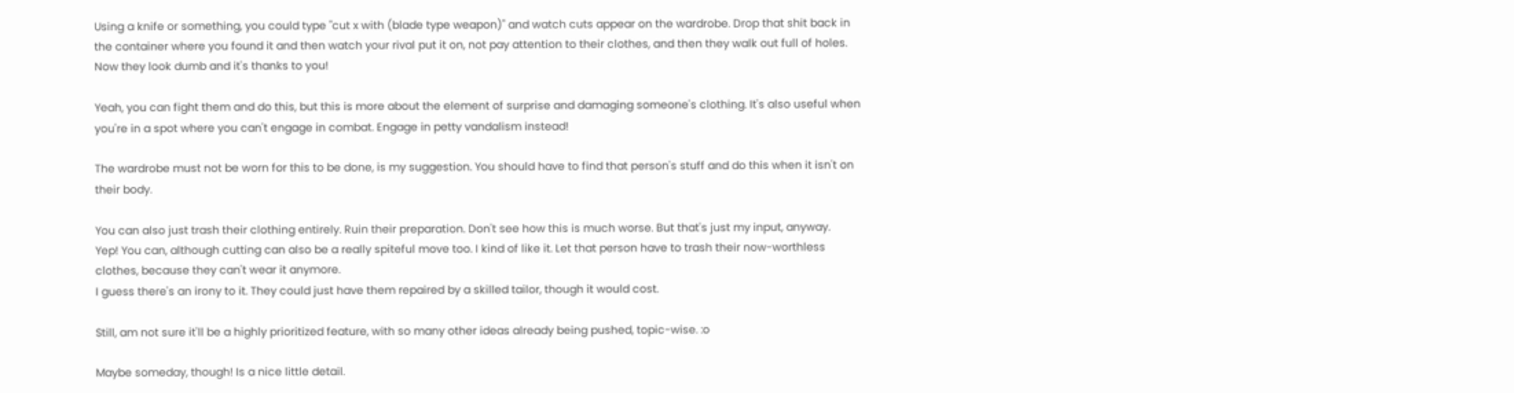Using a knife or something, you could type "cut x with (blade type weapon)" and watch cuts appear on the wardrobe. Drop that shit back in the container where you found it and then watch your rival put it on, not pay attention to their clothes, and then they walk out full of holes. Now they look dumb and it's thanks to you!

Yeah, you can fight them and do this, but this is more about the element of surprise and damaging someone's clothing. It's also useful when you're in a spot where you can't engage in combat. Engage in petty vandalism instead!

The wardrobe must not be worn for this to be done, is my suggestion. You should have to find that person's stuff and do this when it isn't on their body.

You can also just trash their clothing entirely. Ruin their preparation. Don't see how this is much worse. But that's just my input, anyway.
Yep! You can, although cutting can also be a really spiteful move too. I kind of like it. Let that person have to trash their now-worthless clothes, because they can't wear it anymore.
I guess there's an irony to it. They could just have them repaired by a skilled tailor, though it would cost.

Still, am not sure it'll be a highly prioritized feature, with so many other ideas already being pushed, topic-wise. :o

Maybe someday, though! Is a nice little detail.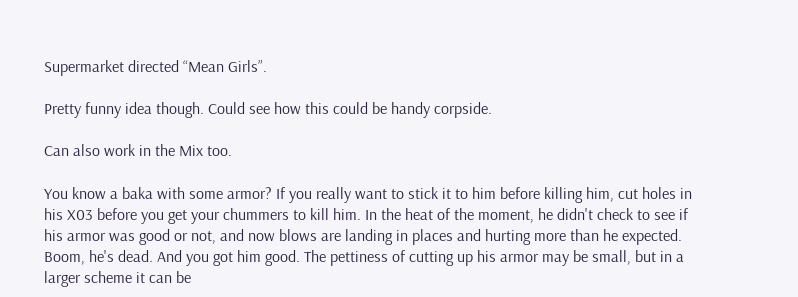Supermarket directed “Mean Girls”.

Pretty funny idea though. Could see how this could be handy corpside.

Can also work in the Mix too.

You know a baka with some armor? If you really want to stick it to him before killing him, cut holes in his X03 before you get your chummers to kill him. In the heat of the moment, he didn't check to see if his armor was good or not, and now blows are landing in places and hurting more than he expected. Boom, he's dead. And you got him good. The pettiness of cutting up his armor may be small, but in a larger scheme it can be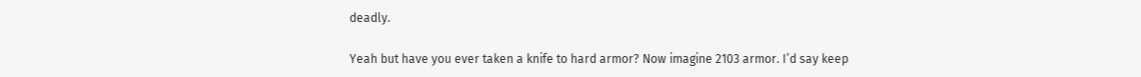deadly.

Yeah but have you ever taken a knife to hard armor? Now imagine 2103 armor. I’d say keep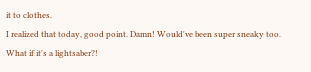it to clothes.
I realized that today, good point. Damn! Would've been super sneaky too.
What if it's a lightsaber?!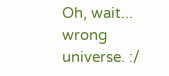Oh, wait... wrong universe. :/